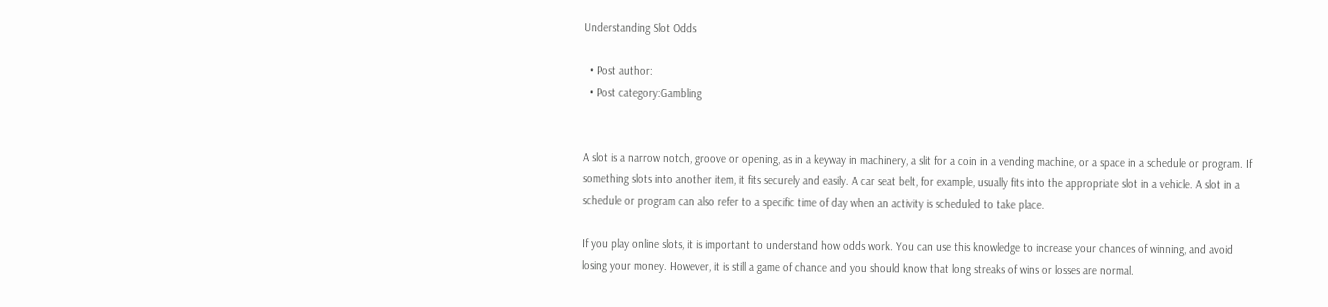Understanding Slot Odds

  • Post author:
  • Post category:Gambling


A slot is a narrow notch, groove or opening, as in a keyway in machinery, a slit for a coin in a vending machine, or a space in a schedule or program. If something slots into another item, it fits securely and easily. A car seat belt, for example, usually fits into the appropriate slot in a vehicle. A slot in a schedule or program can also refer to a specific time of day when an activity is scheduled to take place.

If you play online slots, it is important to understand how odds work. You can use this knowledge to increase your chances of winning, and avoid losing your money. However, it is still a game of chance and you should know that long streaks of wins or losses are normal.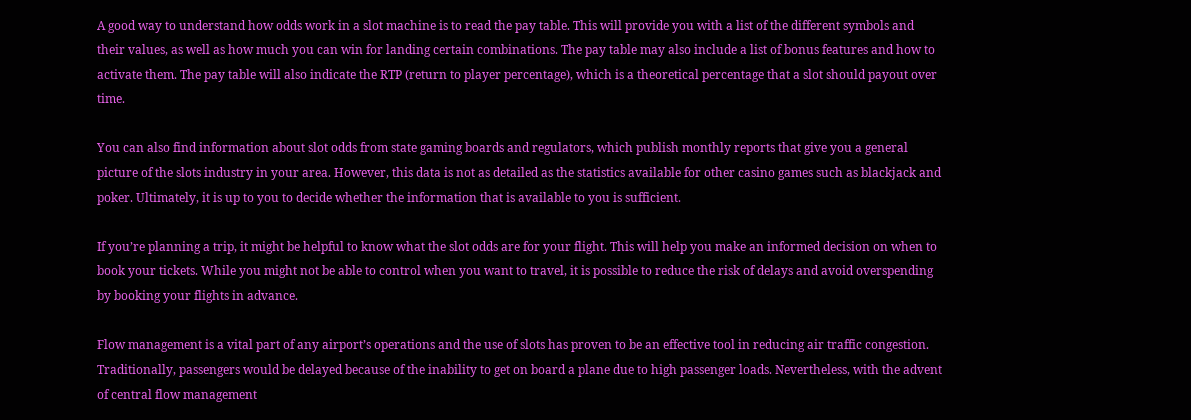A good way to understand how odds work in a slot machine is to read the pay table. This will provide you with a list of the different symbols and their values, as well as how much you can win for landing certain combinations. The pay table may also include a list of bonus features and how to activate them. The pay table will also indicate the RTP (return to player percentage), which is a theoretical percentage that a slot should payout over time.

You can also find information about slot odds from state gaming boards and regulators, which publish monthly reports that give you a general picture of the slots industry in your area. However, this data is not as detailed as the statistics available for other casino games such as blackjack and poker. Ultimately, it is up to you to decide whether the information that is available to you is sufficient.

If you’re planning a trip, it might be helpful to know what the slot odds are for your flight. This will help you make an informed decision on when to book your tickets. While you might not be able to control when you want to travel, it is possible to reduce the risk of delays and avoid overspending by booking your flights in advance.

Flow management is a vital part of any airport’s operations and the use of slots has proven to be an effective tool in reducing air traffic congestion. Traditionally, passengers would be delayed because of the inability to get on board a plane due to high passenger loads. Nevertheless, with the advent of central flow management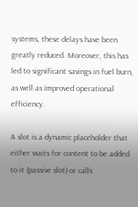systems, these delays have been greatly reduced. Moreover, this has led to significant savings in fuel burn, as well as improved operational efficiency.

A slot is a dynamic placeholder that either waits for content to be added to it (passive slot) or calls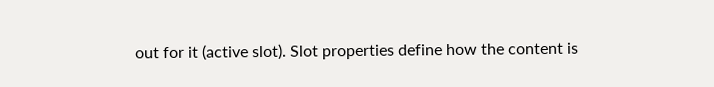out for it (active slot). Slot properties define how the content is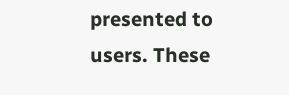presented to users. These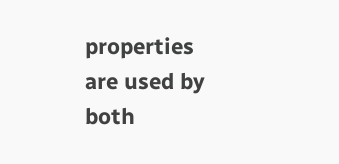properties are used by both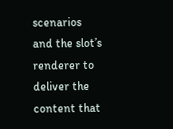scenarios and the slot’s renderer to deliver the content that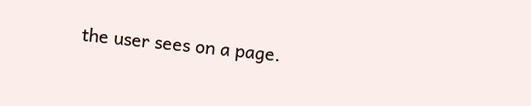the user sees on a page.